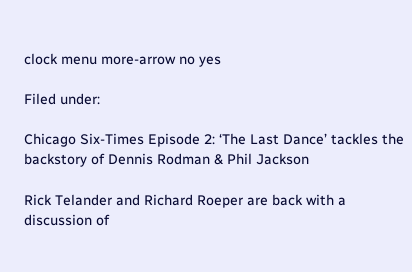clock menu more-arrow no yes

Filed under:

Chicago Six-Times Episode 2: ‘The Last Dance’ tackles the backstory of Dennis Rodman & Phil Jackson

Rick Telander and Richard Roeper are back with a discussion of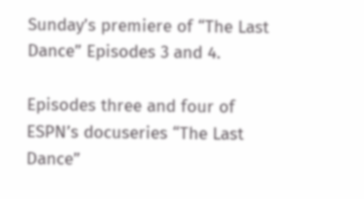Sunday’s premiere of “The Last Dance” Episodes 3 and 4.

Episodes three and four of ESPN’s docuseries “The Last Dance”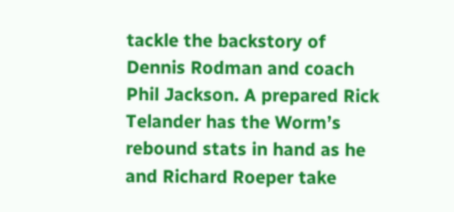tackle the backstory of Dennis Rodman and coach Phil Jackson. A prepared Rick Telander has the Worm’s rebound stats in hand as he and Richard Roeper take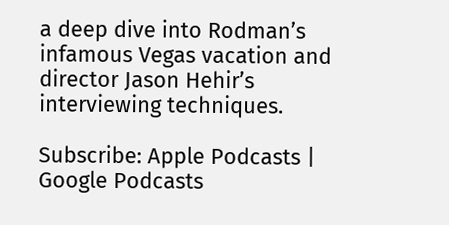a deep dive into Rodman’s infamous Vegas vacation and director Jason Hehir’s interviewing techniques.

Subscribe: Apple Podcasts | Google Podcasts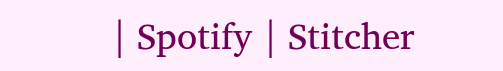| Spotify | Stitcher